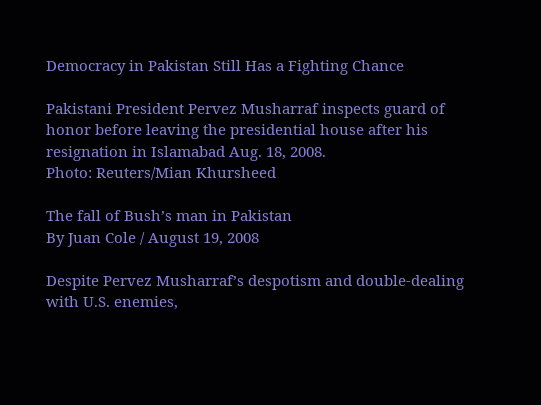Democracy in Pakistan Still Has a Fighting Chance

Pakistani President Pervez Musharraf inspects guard of honor before leaving the presidential house after his resignation in Islamabad Aug. 18, 2008.
Photo: Reuters/Mian Khursheed

The fall of Bush’s man in Pakistan
By Juan Cole / August 19, 2008

Despite Pervez Musharraf’s despotism and double-dealing with U.S. enemies,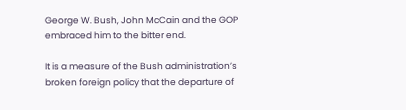George W. Bush, John McCain and the GOP embraced him to the bitter end.

It is a measure of the Bush administration’s broken foreign policy that the departure of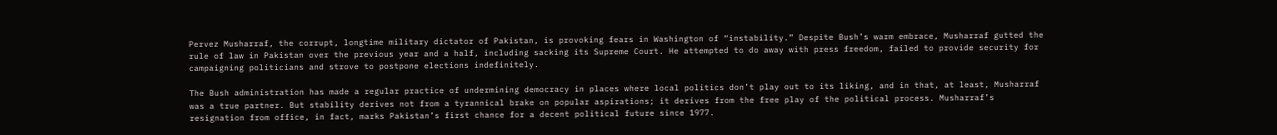Pervez Musharraf, the corrupt, longtime military dictator of Pakistan, is provoking fears in Washington of “instability.” Despite Bush’s warm embrace, Musharraf gutted the rule of law in Pakistan over the previous year and a half, including sacking its Supreme Court. He attempted to do away with press freedom, failed to provide security for campaigning politicians and strove to postpone elections indefinitely.

The Bush administration has made a regular practice of undermining democracy in places where local politics don’t play out to its liking, and in that, at least, Musharraf was a true partner. But stability derives not from a tyrannical brake on popular aspirations; it derives from the free play of the political process. Musharraf’s resignation from office, in fact, marks Pakistan’s first chance for a decent political future since 1977.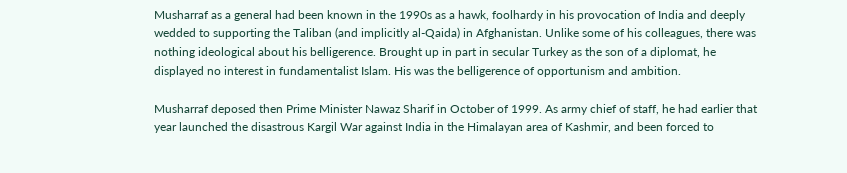Musharraf as a general had been known in the 1990s as a hawk, foolhardy in his provocation of India and deeply wedded to supporting the Taliban (and implicitly al-Qaida) in Afghanistan. Unlike some of his colleagues, there was nothing ideological about his belligerence. Brought up in part in secular Turkey as the son of a diplomat, he displayed no interest in fundamentalist Islam. His was the belligerence of opportunism and ambition.

Musharraf deposed then Prime Minister Nawaz Sharif in October of 1999. As army chief of staff, he had earlier that year launched the disastrous Kargil War against India in the Himalayan area of Kashmir, and been forced to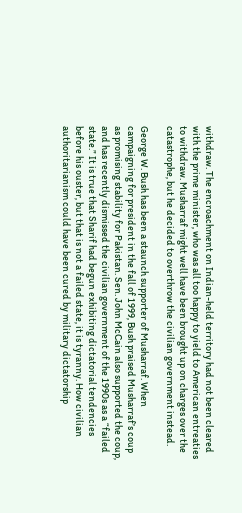withdraw. The encroachment on Indian-held territory had not been cleared with the prime minister, who was all too happy to yield to American entreaties to withdraw. Musharraf might well have been brought up on charges over the catastrophe, but he decided to overthrow the civilian government instead.

George W. Bush has been a staunch supporter of Musharraf. When campaigning for president in the fall of 1999, Bush praised Musharraf’s coup as promising stability for Pakistan. Sen. John McCain also supported the coup, and has recently dismissed the civilian government of the 1990s as a “failed state.” It is true that Sharif had begun exhibiting dictatorial tendencies before his ouster, but that is not a failed state, it is tyranny. How civilian authoritarianism could have been cured by military dictatorship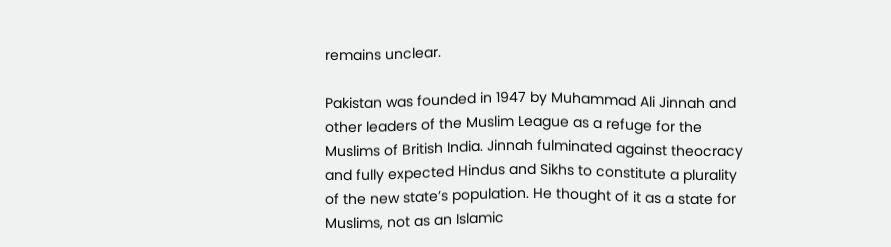remains unclear.

Pakistan was founded in 1947 by Muhammad Ali Jinnah and other leaders of the Muslim League as a refuge for the Muslims of British India. Jinnah fulminated against theocracy and fully expected Hindus and Sikhs to constitute a plurality of the new state’s population. He thought of it as a state for Muslims, not as an Islamic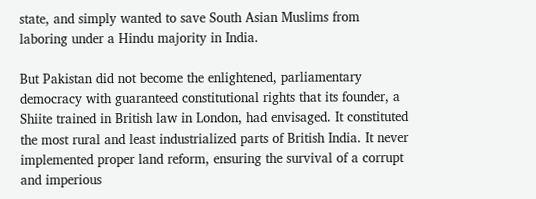state, and simply wanted to save South Asian Muslims from laboring under a Hindu majority in India.

But Pakistan did not become the enlightened, parliamentary democracy with guaranteed constitutional rights that its founder, a Shiite trained in British law in London, had envisaged. It constituted the most rural and least industrialized parts of British India. It never implemented proper land reform, ensuring the survival of a corrupt and imperious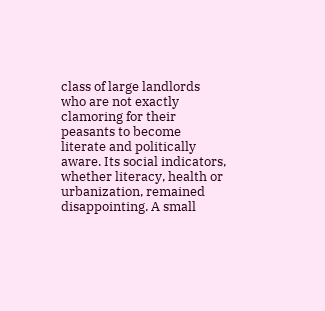class of large landlords who are not exactly clamoring for their peasants to become literate and politically aware. Its social indicators, whether literacy, health or urbanization, remained disappointing. A small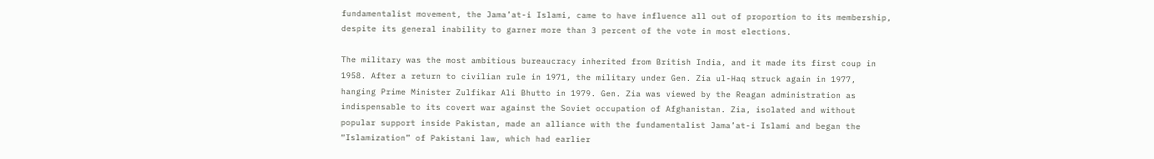fundamentalist movement, the Jama’at-i Islami, came to have influence all out of proportion to its membership, despite its general inability to garner more than 3 percent of the vote in most elections.

The military was the most ambitious bureaucracy inherited from British India, and it made its first coup in 1958. After a return to civilian rule in 1971, the military under Gen. Zia ul-Haq struck again in 1977, hanging Prime Minister Zulfikar Ali Bhutto in 1979. Gen. Zia was viewed by the Reagan administration as indispensable to its covert war against the Soviet occupation of Afghanistan. Zia, isolated and without popular support inside Pakistan, made an alliance with the fundamentalist Jama’at-i Islami and began the “Islamization” of Pakistani law, which had earlier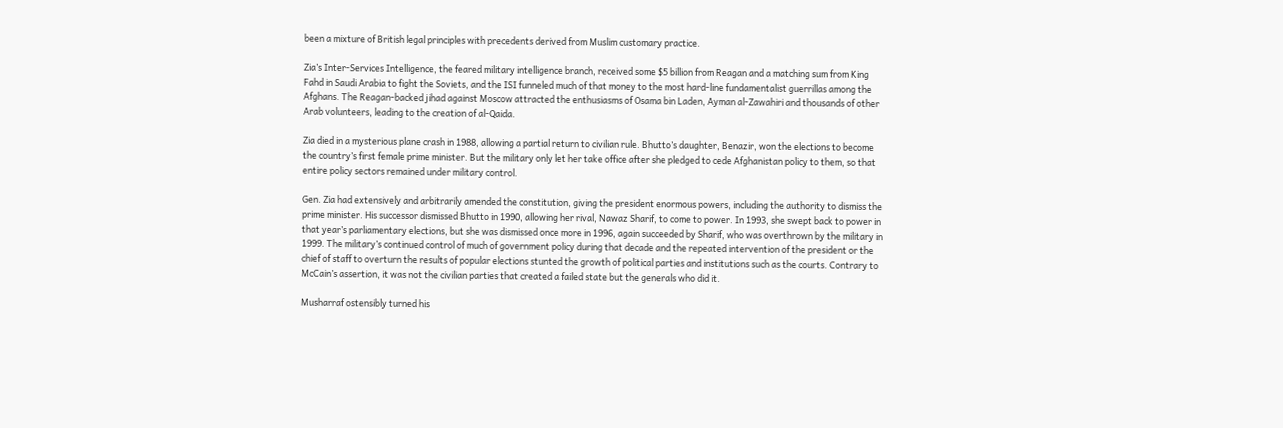been a mixture of British legal principles with precedents derived from Muslim customary practice.

Zia’s Inter-Services Intelligence, the feared military intelligence branch, received some $5 billion from Reagan and a matching sum from King Fahd in Saudi Arabia to fight the Soviets, and the ISI funneled much of that money to the most hard-line fundamentalist guerrillas among the Afghans. The Reagan-backed jihad against Moscow attracted the enthusiasms of Osama bin Laden, Ayman al-Zawahiri and thousands of other Arab volunteers, leading to the creation of al-Qaida.

Zia died in a mysterious plane crash in 1988, allowing a partial return to civilian rule. Bhutto’s daughter, Benazir, won the elections to become the country’s first female prime minister. But the military only let her take office after she pledged to cede Afghanistan policy to them, so that entire policy sectors remained under military control.

Gen. Zia had extensively and arbitrarily amended the constitution, giving the president enormous powers, including the authority to dismiss the prime minister. His successor dismissed Bhutto in 1990, allowing her rival, Nawaz Sharif, to come to power. In 1993, she swept back to power in that year’s parliamentary elections, but she was dismissed once more in 1996, again succeeded by Sharif, who was overthrown by the military in 1999. The military’s continued control of much of government policy during that decade and the repeated intervention of the president or the chief of staff to overturn the results of popular elections stunted the growth of political parties and institutions such as the courts. Contrary to McCain’s assertion, it was not the civilian parties that created a failed state but the generals who did it.

Musharraf ostensibly turned his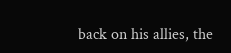back on his allies, the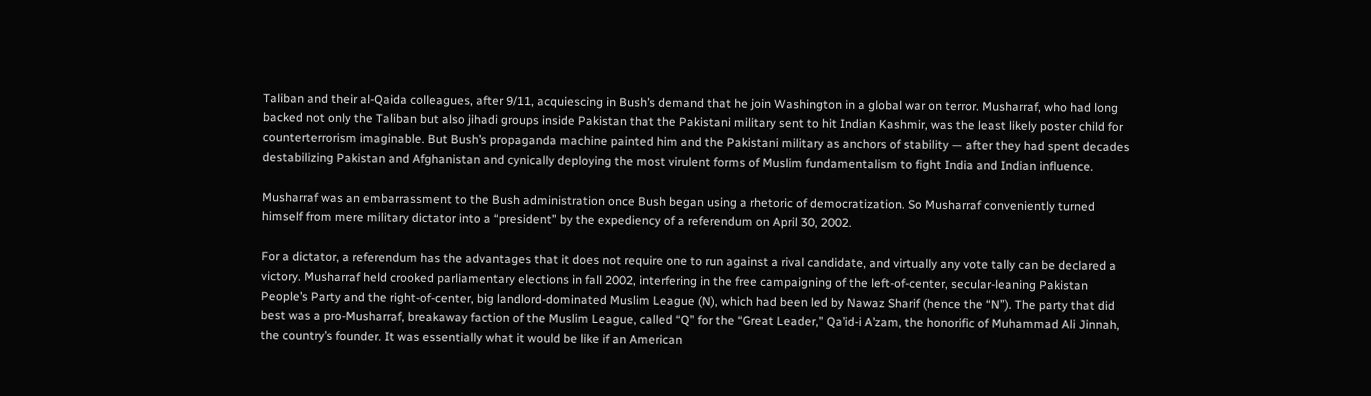Taliban and their al-Qaida colleagues, after 9/11, acquiescing in Bush’s demand that he join Washington in a global war on terror. Musharraf, who had long backed not only the Taliban but also jihadi groups inside Pakistan that the Pakistani military sent to hit Indian Kashmir, was the least likely poster child for counterterrorism imaginable. But Bush’s propaganda machine painted him and the Pakistani military as anchors of stability — after they had spent decades destabilizing Pakistan and Afghanistan and cynically deploying the most virulent forms of Muslim fundamentalism to fight India and Indian influence.

Musharraf was an embarrassment to the Bush administration once Bush began using a rhetoric of democratization. So Musharraf conveniently turned himself from mere military dictator into a “president” by the expediency of a referendum on April 30, 2002.

For a dictator, a referendum has the advantages that it does not require one to run against a rival candidate, and virtually any vote tally can be declared a victory. Musharraf held crooked parliamentary elections in fall 2002, interfering in the free campaigning of the left-of-center, secular-leaning Pakistan People’s Party and the right-of-center, big landlord-dominated Muslim League (N), which had been led by Nawaz Sharif (hence the “N”). The party that did best was a pro-Musharraf, breakaway faction of the Muslim League, called “Q” for the “Great Leader,” Qa’id-i A’zam, the honorific of Muhammad Ali Jinnah, the country’s founder. It was essentially what it would be like if an American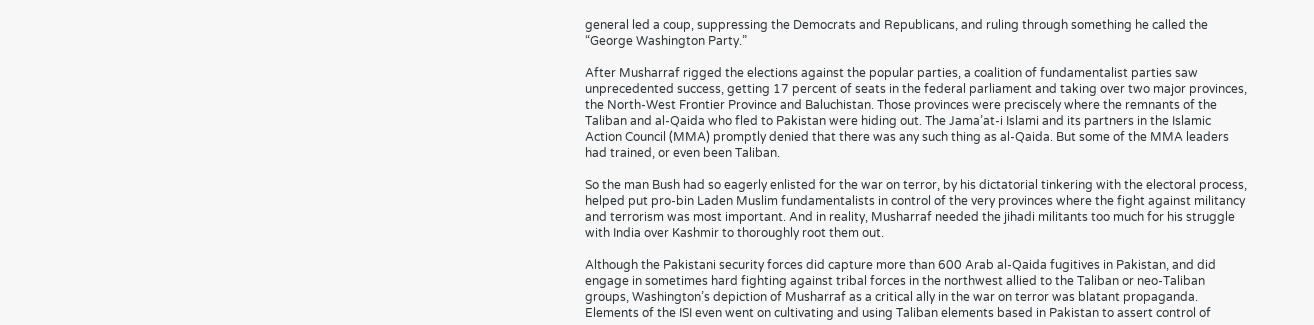general led a coup, suppressing the Democrats and Republicans, and ruling through something he called the “George Washington Party.”

After Musharraf rigged the elections against the popular parties, a coalition of fundamentalist parties saw unprecedented success, getting 17 percent of seats in the federal parliament and taking over two major provinces, the North-West Frontier Province and Baluchistan. Those provinces were preciscely where the remnants of the Taliban and al-Qaida who fled to Pakistan were hiding out. The Jama’at-i Islami and its partners in the Islamic Action Council (MMA) promptly denied that there was any such thing as al-Qaida. But some of the MMA leaders had trained, or even been Taliban.

So the man Bush had so eagerly enlisted for the war on terror, by his dictatorial tinkering with the electoral process, helped put pro-bin Laden Muslim fundamentalists in control of the very provinces where the fight against militancy and terrorism was most important. And in reality, Musharraf needed the jihadi militants too much for his struggle with India over Kashmir to thoroughly root them out.

Although the Pakistani security forces did capture more than 600 Arab al-Qaida fugitives in Pakistan, and did engage in sometimes hard fighting against tribal forces in the northwest allied to the Taliban or neo-Taliban groups, Washington’s depiction of Musharraf as a critical ally in the war on terror was blatant propaganda. Elements of the ISI even went on cultivating and using Taliban elements based in Pakistan to assert control of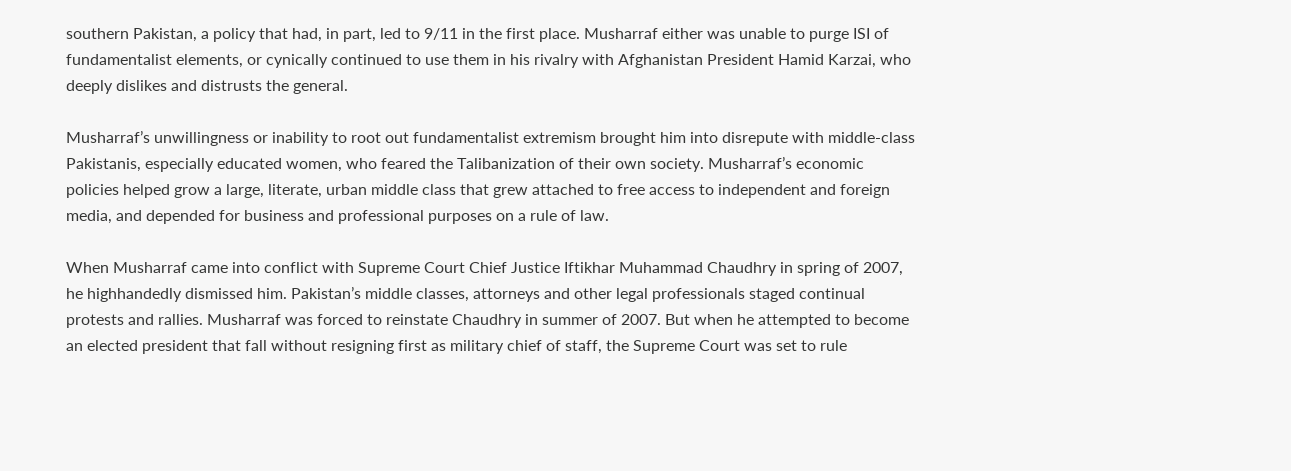southern Pakistan, a policy that had, in part, led to 9/11 in the first place. Musharraf either was unable to purge ISI of fundamentalist elements, or cynically continued to use them in his rivalry with Afghanistan President Hamid Karzai, who deeply dislikes and distrusts the general.

Musharraf’s unwillingness or inability to root out fundamentalist extremism brought him into disrepute with middle-class Pakistanis, especially educated women, who feared the Talibanization of their own society. Musharraf’s economic policies helped grow a large, literate, urban middle class that grew attached to free access to independent and foreign media, and depended for business and professional purposes on a rule of law.

When Musharraf came into conflict with Supreme Court Chief Justice Iftikhar Muhammad Chaudhry in spring of 2007, he highhandedly dismissed him. Pakistan’s middle classes, attorneys and other legal professionals staged continual protests and rallies. Musharraf was forced to reinstate Chaudhry in summer of 2007. But when he attempted to become an elected president that fall without resigning first as military chief of staff, the Supreme Court was set to rule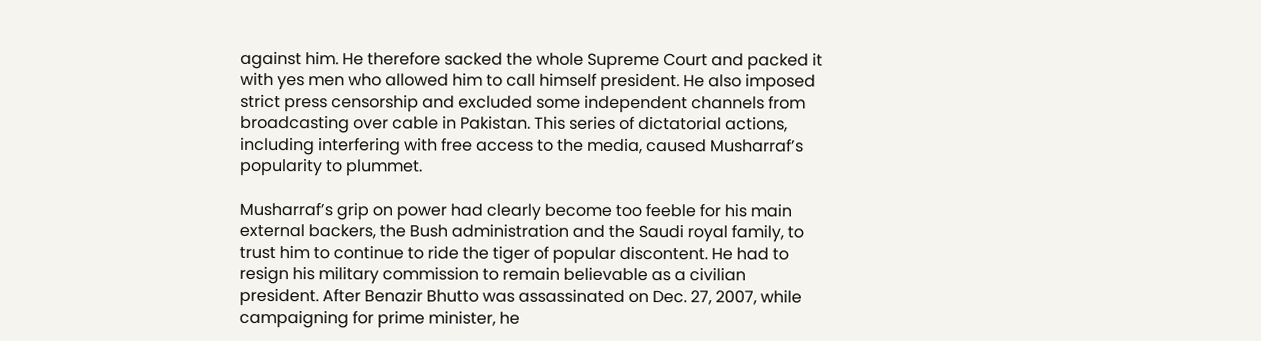against him. He therefore sacked the whole Supreme Court and packed it with yes men who allowed him to call himself president. He also imposed strict press censorship and excluded some independent channels from broadcasting over cable in Pakistan. This series of dictatorial actions, including interfering with free access to the media, caused Musharraf’s popularity to plummet.

Musharraf’s grip on power had clearly become too feeble for his main external backers, the Bush administration and the Saudi royal family, to trust him to continue to ride the tiger of popular discontent. He had to resign his military commission to remain believable as a civilian president. After Benazir Bhutto was assassinated on Dec. 27, 2007, while campaigning for prime minister, he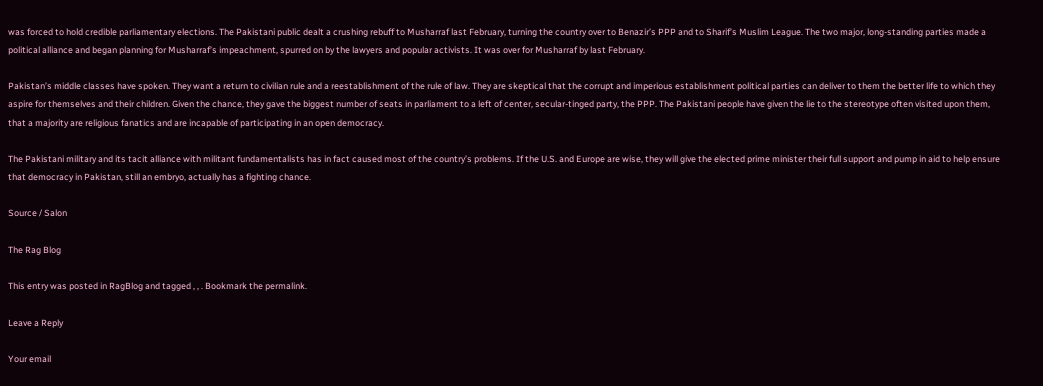was forced to hold credible parliamentary elections. The Pakistani public dealt a crushing rebuff to Musharraf last February, turning the country over to Benazir’s PPP and to Sharif’s Muslim League. The two major, long-standing parties made a political alliance and began planning for Musharraf’s impeachment, spurred on by the lawyers and popular activists. It was over for Musharraf by last February.

Pakistan’s middle classes have spoken. They want a return to civilian rule and a reestablishment of the rule of law. They are skeptical that the corrupt and imperious establishment political parties can deliver to them the better life to which they aspire for themselves and their children. Given the chance, they gave the biggest number of seats in parliament to a left of center, secular-tinged party, the PPP. The Pakistani people have given the lie to the stereotype often visited upon them, that a majority are religious fanatics and are incapable of participating in an open democracy.

The Pakistani military and its tacit alliance with militant fundamentalists has in fact caused most of the country’s problems. If the U.S. and Europe are wise, they will give the elected prime minister their full support and pump in aid to help ensure that democracy in Pakistan, still an embryo, actually has a fighting chance.

Source / Salon

The Rag Blog

This entry was posted in RagBlog and tagged , , . Bookmark the permalink.

Leave a Reply

Your email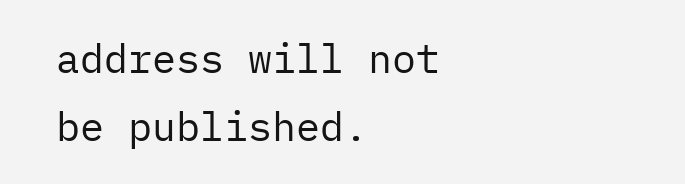address will not be published.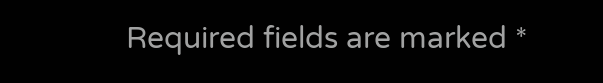Required fields are marked *